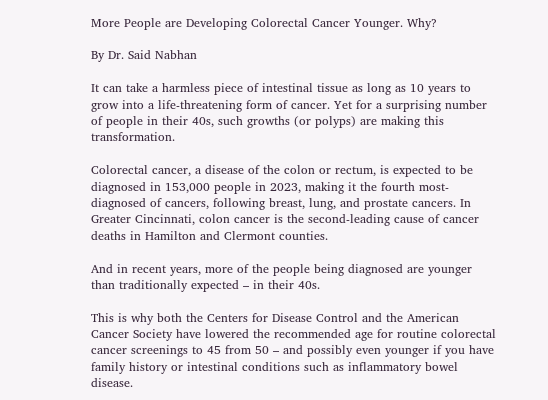More People are Developing Colorectal Cancer Younger. Why?

By Dr. Said Nabhan

It can take a harmless piece of intestinal tissue as long as 10 years to grow into a life-threatening form of cancer. Yet for a surprising number of people in their 40s, such growths (or polyps) are making this transformation.

Colorectal cancer, a disease of the colon or rectum, is expected to be diagnosed in 153,000 people in 2023, making it the fourth most-diagnosed of cancers, following breast, lung, and prostate cancers. In Greater Cincinnati, colon cancer is the second-leading cause of cancer deaths in Hamilton and Clermont counties.

And in recent years, more of the people being diagnosed are younger than traditionally expected – in their 40s.

This is why both the Centers for Disease Control and the American Cancer Society have lowered the recommended age for routine colorectal cancer screenings to 45 from 50 – and possibly even younger if you have family history or intestinal conditions such as inflammatory bowel disease.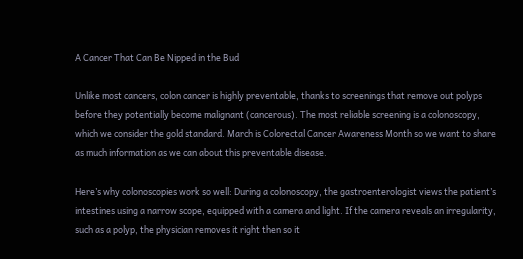A Cancer That Can Be Nipped in the Bud

Unlike most cancers, colon cancer is highly preventable, thanks to screenings that remove out polyps before they potentially become malignant (cancerous). The most reliable screening is a colonoscopy, which we consider the gold standard. March is Colorectal Cancer Awareness Month so we want to share as much information as we can about this preventable disease.

Here’s why colonoscopies work so well: During a colonoscopy, the gastroenterologist views the patient’s intestines using a narrow scope, equipped with a camera and light. If the camera reveals an irregularity, such as a polyp, the physician removes it right then so it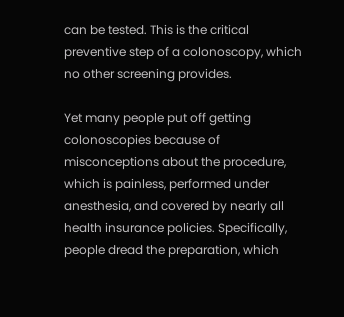can be tested. This is the critical preventive step of a colonoscopy, which no other screening provides.

Yet many people put off getting colonoscopies because of misconceptions about the procedure, which is painless, performed under anesthesia, and covered by nearly all health insurance policies. Specifically, people dread the preparation, which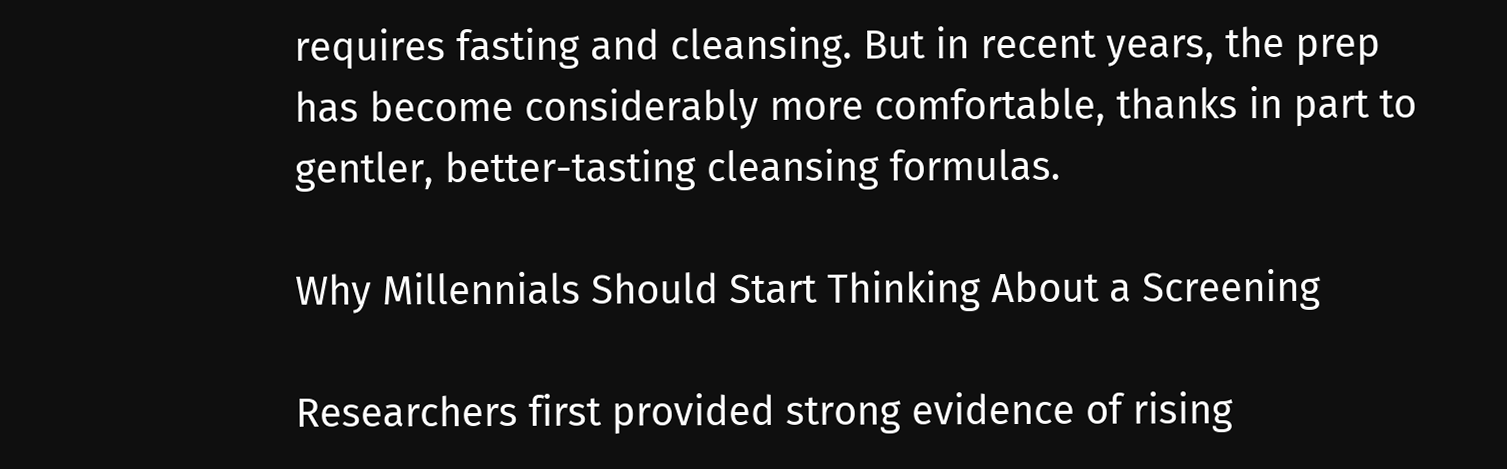requires fasting and cleansing. But in recent years, the prep has become considerably more comfortable, thanks in part to gentler, better-tasting cleansing formulas.

Why Millennials Should Start Thinking About a Screening

Researchers first provided strong evidence of rising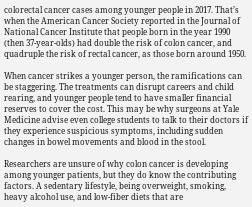colorectal cancer cases among younger people in 2017. That’s when the American Cancer Society reported in the Journal of National Cancer Institute that people born in the year 1990 (then 37-year-olds) had double the risk of colon cancer, and quadruple the risk of rectal cancer, as those born around 1950.

When cancer strikes a younger person, the ramifications can be staggering. The treatments can disrupt careers and child rearing, and younger people tend to have smaller financial reserves to cover the cost. This may be why surgeons at Yale Medicine advise even college students to talk to their doctors if they experience suspicious symptoms, including sudden changes in bowel movements and blood in the stool.

Researchers are unsure of why colon cancer is developing among younger patients, but they do know the contributing factors. A sedentary lifestyle, being overweight, smoking, heavy alcohol use, and low-fiber diets that are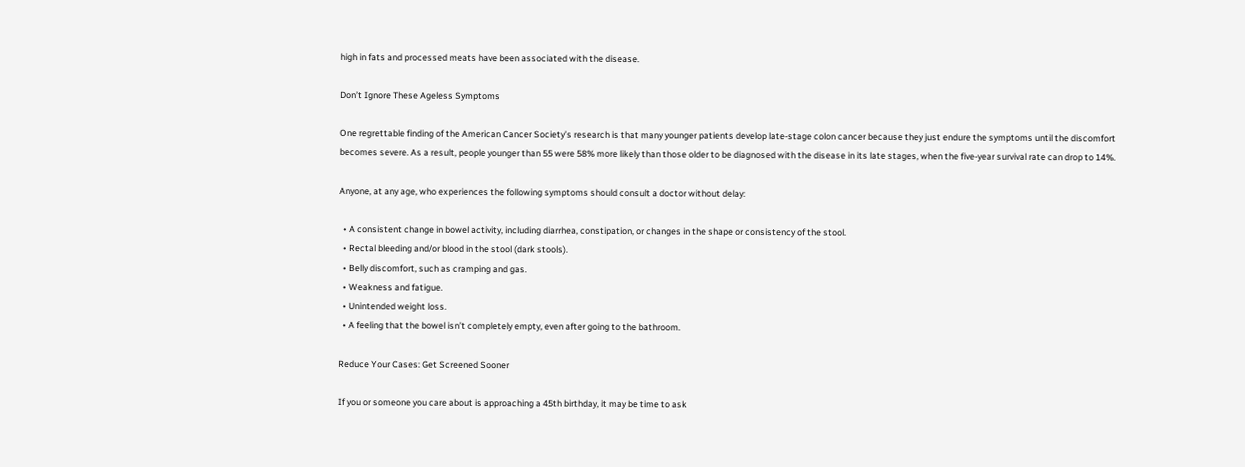high in fats and processed meats have been associated with the disease.

Don’t Ignore These Ageless Symptoms

One regrettable finding of the American Cancer Society’s research is that many younger patients develop late-stage colon cancer because they just endure the symptoms until the discomfort becomes severe. As a result, people younger than 55 were 58% more likely than those older to be diagnosed with the disease in its late stages, when the five-year survival rate can drop to 14%.

Anyone, at any age, who experiences the following symptoms should consult a doctor without delay:

  • A consistent change in bowel activity, including diarrhea, constipation, or changes in the shape or consistency of the stool.
  • Rectal bleeding and/or blood in the stool (dark stools).
  • Belly discomfort, such as cramping and gas.
  • Weakness and fatigue.
  • Unintended weight loss.
  • A feeling that the bowel isn’t completely empty, even after going to the bathroom.

Reduce Your Cases: Get Screened Sooner

If you or someone you care about is approaching a 45th birthday, it may be time to ask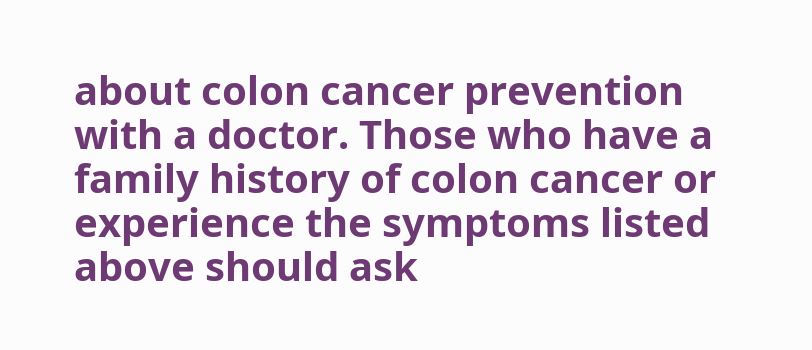about colon cancer prevention with a doctor. Those who have a family history of colon cancer or experience the symptoms listed above should ask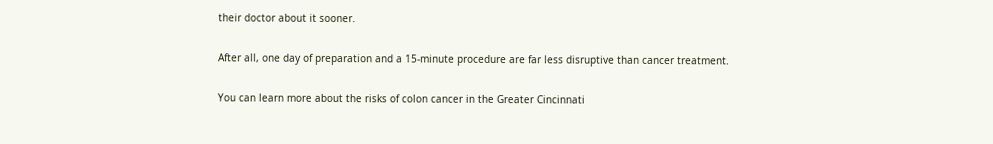their doctor about it sooner.

After all, one day of preparation and a 15-minute procedure are far less disruptive than cancer treatment.

You can learn more about the risks of colon cancer in the Greater Cincinnati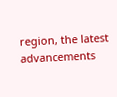region, the latest advancements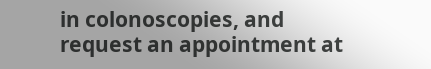in colonoscopies, and request an appointment at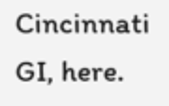Cincinnati GI, here.